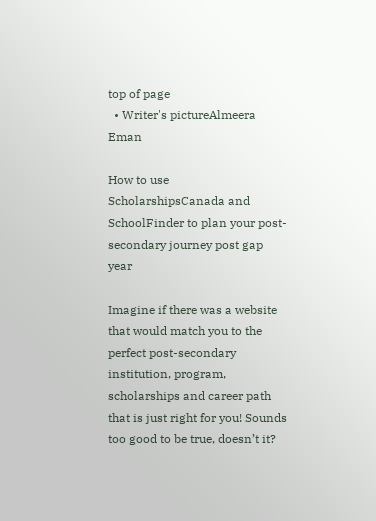top of page
  • Writer's pictureAlmeera Eman

How to use ScholarshipsCanada and SchoolFinder to plan your post-secondary journey post gap year

Imagine if there was a website that would match you to the perfect post-secondary institution, program, scholarships and career path that is just right for you! Sounds too good to be true, doesn’t it?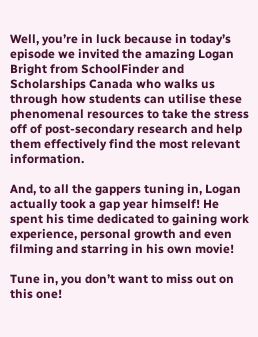Well, you’re in luck because in today’s episode we invited the amazing Logan Bright from SchoolFinder and Scholarships Canada who walks us through how students can utilise these phenomenal resources to take the stress off of post-secondary research and help them effectively find the most relevant information.

And, to all the gappers tuning in, Logan actually took a gap year himself! He spent his time dedicated to gaining work experience, personal growth and even filming and starring in his own movie!

Tune in, you don’t want to miss out on this one!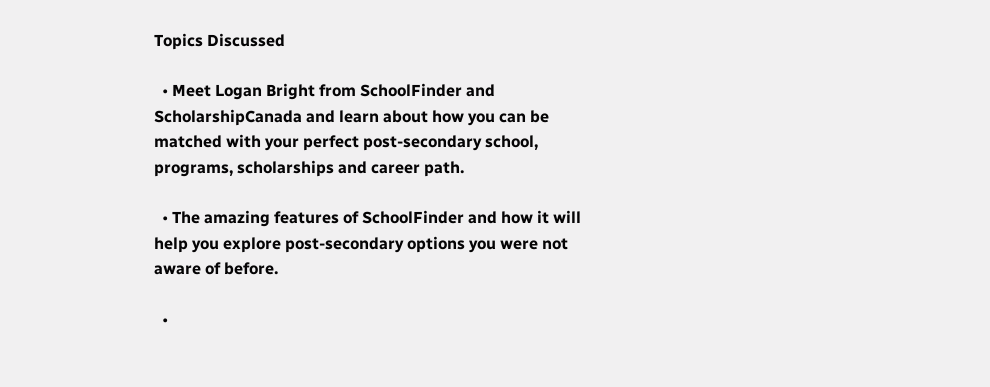Topics Discussed

  • Meet Logan Bright from SchoolFinder and ScholarshipCanada and learn about how you can be matched with your perfect post-secondary school, programs, scholarships and career path.

  • The amazing features of SchoolFinder and how it will help you explore post-secondary options you were not aware of before.

  •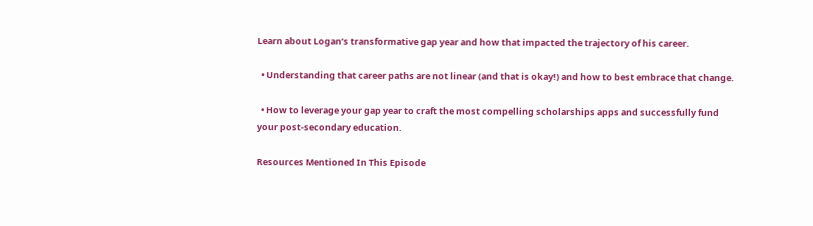Learn about Logan’s transformative gap year and how that impacted the trajectory of his career.

  • Understanding that career paths are not linear (and that is okay!) and how to best embrace that change.

  • How to leverage your gap year to craft the most compelling scholarships apps and successfully fund your post-secondary education.

Resources Mentioned In This Episode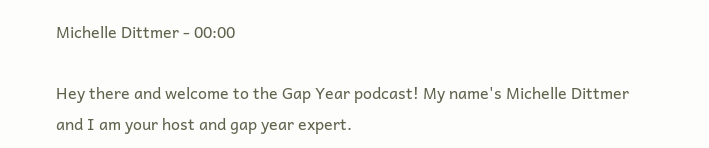Michelle Dittmer - 00:00

Hey there and welcome to the Gap Year podcast! My name's Michelle Dittmer and I am your host and gap year expert.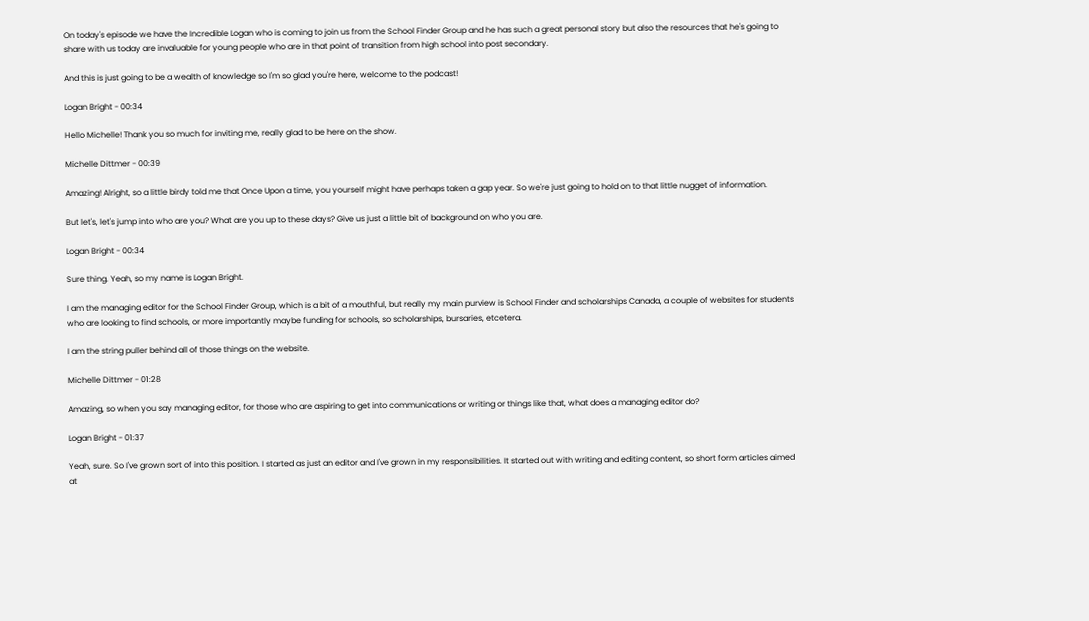On today's episode we have the Incredible Logan who is coming to join us from the School Finder Group and he has such a great personal story but also the resources that he's going to share with us today are invaluable for young people who are in that point of transition from high school into post secondary.

And this is just going to be a wealth of knowledge so I'm so glad you're here, welcome to the podcast!

Logan Bright - 00:34

Hello Michelle! Thank you so much for inviting me, really glad to be here on the show.

Michelle Dittmer - 00:39

Amazing! Alright, so a little birdy told me that Once Upon a time, you yourself might have perhaps taken a gap year. So we're just going to hold on to that little nugget of information.

But let's, let's jump into who are you? What are you up to these days? Give us just a little bit of background on who you are.

Logan Bright - 00:34

Sure thing. Yeah, so my name is Logan Bright.

I am the managing editor for the School Finder Group, which is a bit of a mouthful, but really my main purview is School Finder and scholarships Canada, a couple of websites for students who are looking to find schools, or more importantly maybe funding for schools, so scholarships, bursaries, etcetera.

I am the string puller behind all of those things on the website.

Michelle Dittmer - 01:28

Amazing, so when you say managing editor, for those who are aspiring to get into communications or writing or things like that, what does a managing editor do?

Logan Bright - 01:37

Yeah, sure. So I've grown sort of into this position. I started as just an editor and I've grown in my responsibilities. It started out with writing and editing content, so short form articles aimed at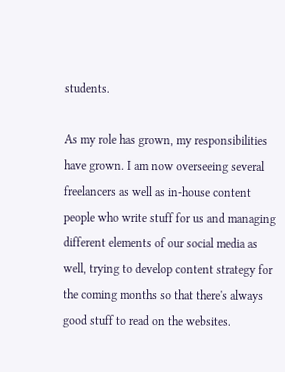students.

As my role has grown, my responsibilities have grown. I am now overseeing several freelancers as well as in-house content people who write stuff for us and managing different elements of our social media as well, trying to develop content strategy for the coming months so that there's always good stuff to read on the websites.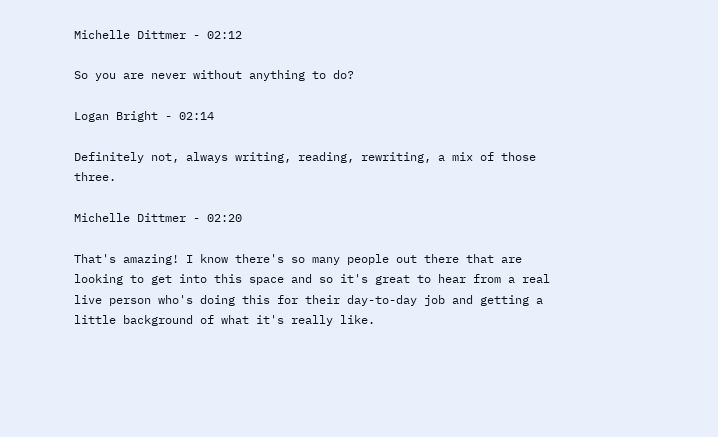Michelle Dittmer - 02:12

So you are never without anything to do?

Logan Bright - 02:14

Definitely not, always writing, reading, rewriting, a mix of those three.

Michelle Dittmer - 02:20

That's amazing! I know there's so many people out there that are looking to get into this space and so it's great to hear from a real live person who's doing this for their day-to-day job and getting a little background of what it's really like.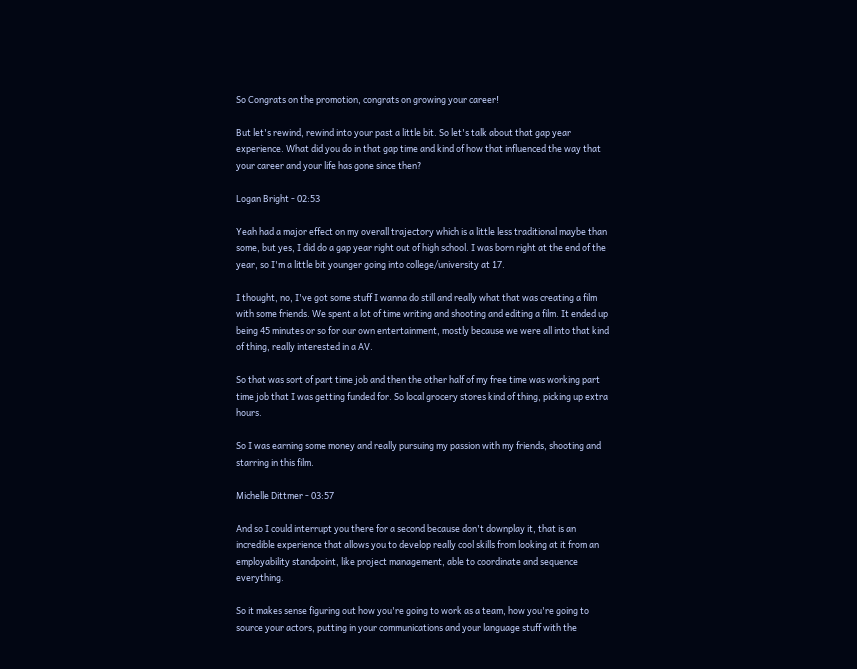So Congrats on the promotion, congrats on growing your career!

But let's rewind, rewind into your past a little bit. So let's talk about that gap year experience. What did you do in that gap time and kind of how that influenced the way that your career and your life has gone since then?

Logan Bright - 02:53

Yeah had a major effect on my overall trajectory which is a little less traditional maybe than some, but yes, I did do a gap year right out of high school. I was born right at the end of the year, so I'm a little bit younger going into college/university at 17.

I thought, no, I've got some stuff I wanna do still and really what that was creating a film with some friends. We spent a lot of time writing and shooting and editing a film. It ended up being 45 minutes or so for our own entertainment, mostly because we were all into that kind of thing, really interested in a AV.

So that was sort of part time job and then the other half of my free time was working part time job that I was getting funded for. So local grocery stores kind of thing, picking up extra hours.

So I was earning some money and really pursuing my passion with my friends, shooting and starring in this film.

Michelle Dittmer - 03:57

And so I could interrupt you there for a second because don't downplay it, that is an incredible experience that allows you to develop really cool skills from looking at it from an employability standpoint, like project management, able to coordinate and sequence everything.

So it makes sense figuring out how you're going to work as a team, how you're going to source your actors, putting in your communications and your language stuff with the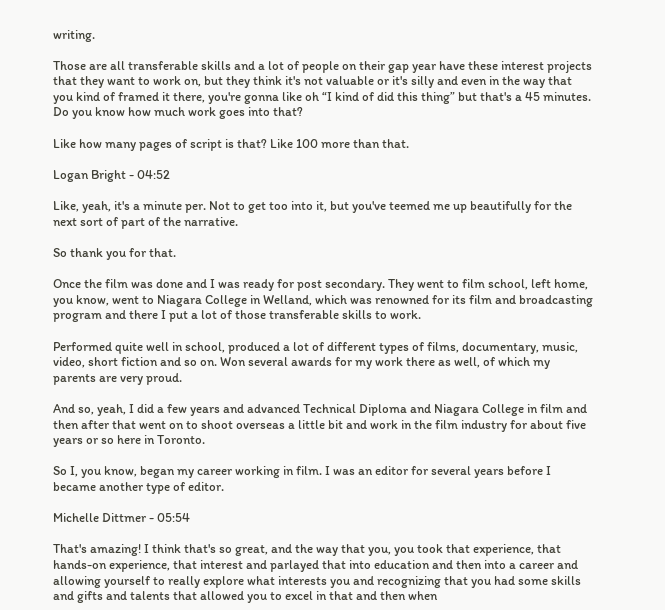writing.

Those are all transferable skills and a lot of people on their gap year have these interest projects that they want to work on, but they think it's not valuable or it's silly and even in the way that you kind of framed it there, you're gonna like oh “I kind of did this thing” but that's a 45 minutes. Do you know how much work goes into that?

Like how many pages of script is that? Like 100 more than that.

Logan Bright - 04:52

Like, yeah, it's a minute per. Not to get too into it, but you've teemed me up beautifully for the next sort of part of the narrative.

So thank you for that.

Once the film was done and I was ready for post secondary. They went to film school, left home, you know, went to Niagara College in Welland, which was renowned for its film and broadcasting program and there I put a lot of those transferable skills to work.

Performed quite well in school, produced a lot of different types of films, documentary, music, video, short fiction and so on. Won several awards for my work there as well, of which my parents are very proud.

And so, yeah, I did a few years and advanced Technical Diploma and Niagara College in film and then after that went on to shoot overseas a little bit and work in the film industry for about five years or so here in Toronto.

So I, you know, began my career working in film. I was an editor for several years before I became another type of editor.

Michelle Dittmer - 05:54

That's amazing! I think that's so great, and the way that you, you took that experience, that hands-on experience, that interest and parlayed that into education and then into a career and allowing yourself to really explore what interests you and recognizing that you had some skills and gifts and talents that allowed you to excel in that and then when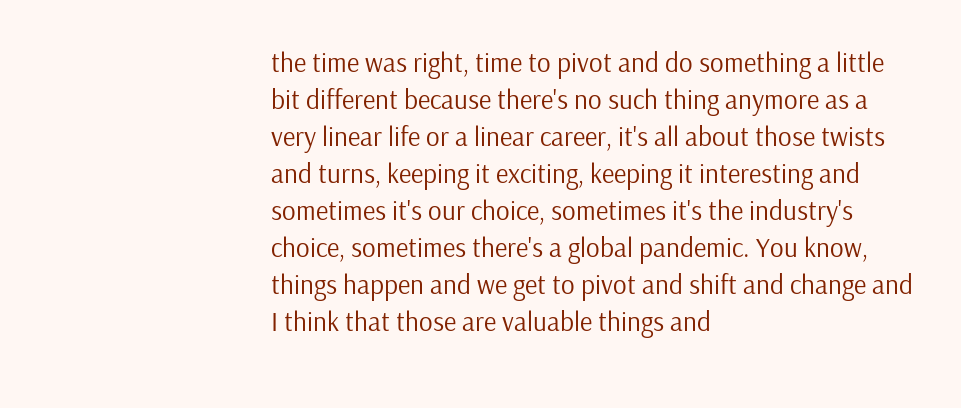the time was right, time to pivot and do something a little bit different because there's no such thing anymore as a very linear life or a linear career, it's all about those twists and turns, keeping it exciting, keeping it interesting and sometimes it's our choice, sometimes it's the industry's choice, sometimes there's a global pandemic. You know, things happen and we get to pivot and shift and change and I think that those are valuable things and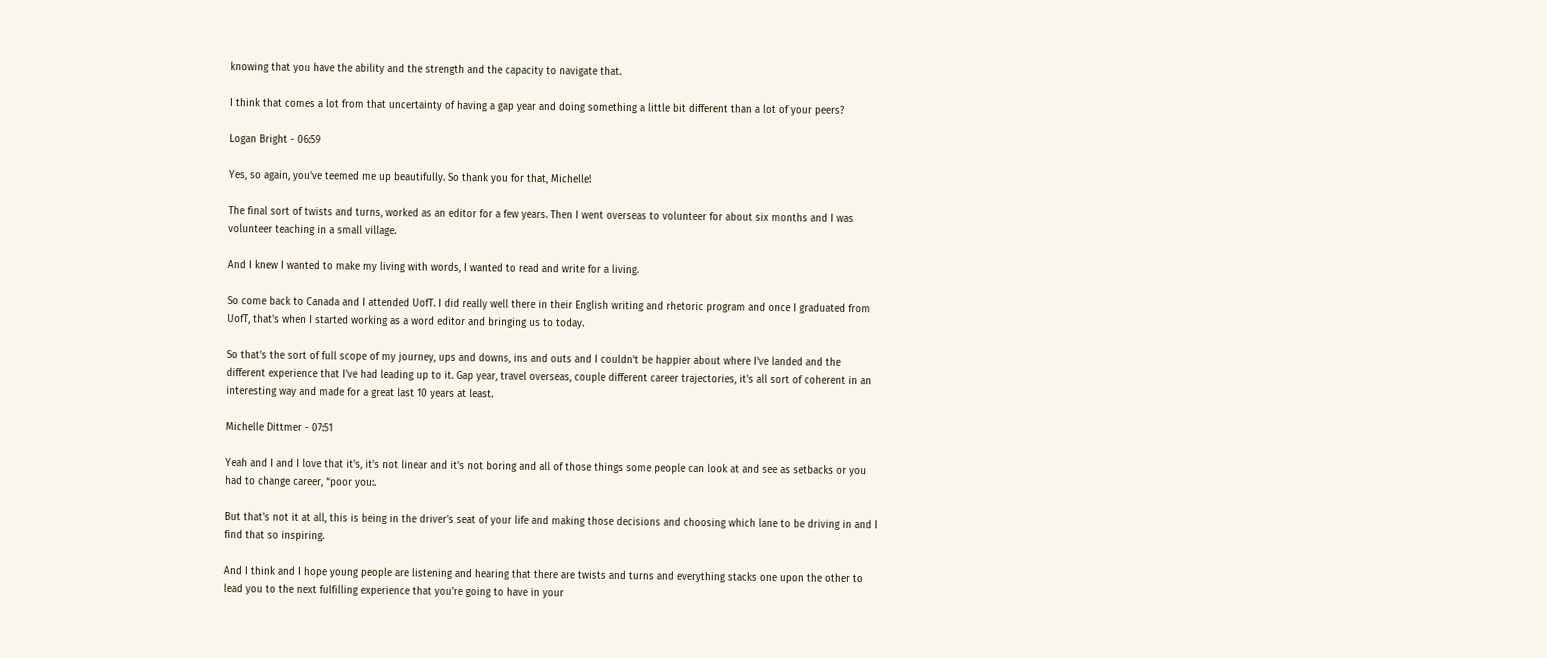knowing that you have the ability and the strength and the capacity to navigate that.

I think that comes a lot from that uncertainty of having a gap year and doing something a little bit different than a lot of your peers?

Logan Bright - 06:59

Yes, so again, you've teemed me up beautifully. So thank you for that, Michelle!

The final sort of twists and turns, worked as an editor for a few years. Then I went overseas to volunteer for about six months and I was volunteer teaching in a small village.

And I knew I wanted to make my living with words, I wanted to read and write for a living.

So come back to Canada and I attended UofT. I did really well there in their English writing and rhetoric program and once I graduated from UofT, that's when I started working as a word editor and bringing us to today.

So that's the sort of full scope of my journey, ups and downs, ins and outs and I couldn't be happier about where I've landed and the different experience that I've had leading up to it. Gap year, travel overseas, couple different career trajectories, it's all sort of coherent in an interesting way and made for a great last 10 years at least.

Michelle Dittmer - 07:51

Yeah and I and I love that it's, it's not linear and it's not boring and all of those things some people can look at and see as setbacks or you had to change career, “poor you:.

But that's not it at all, this is being in the driver's seat of your life and making those decisions and choosing which lane to be driving in and I find that so inspiring.

And I think and I hope young people are listening and hearing that there are twists and turns and everything stacks one upon the other to lead you to the next fulfilling experience that you're going to have in your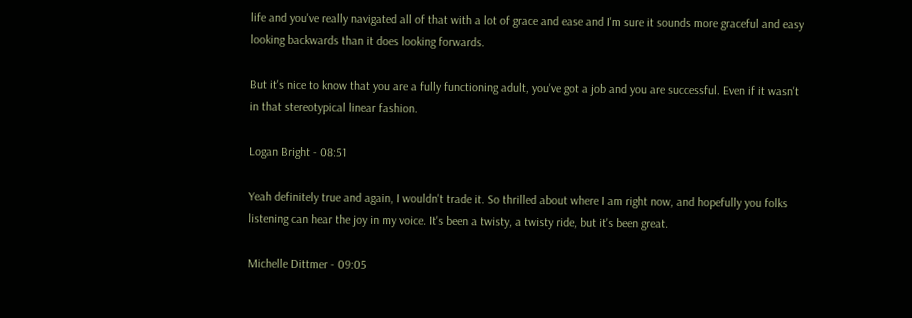life and you've really navigated all of that with a lot of grace and ease and I'm sure it sounds more graceful and easy looking backwards than it does looking forwards.

But it's nice to know that you are a fully functioning adult, you've got a job and you are successful. Even if it wasn't in that stereotypical linear fashion.

Logan Bright - 08:51

Yeah definitely true and again, I wouldn't trade it. So thrilled about where I am right now, and hopefully you folks listening can hear the joy in my voice. It's been a twisty, a twisty ride, but it's been great.

Michelle Dittmer - 09:05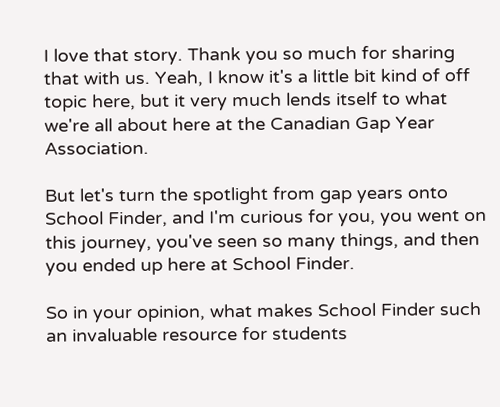I love that story. Thank you so much for sharing that with us. Yeah, I know it's a little bit kind of off topic here, but it very much lends itself to what we're all about here at the Canadian Gap Year Association.

But let's turn the spotlight from gap years onto School Finder, and I'm curious for you, you went on this journey, you've seen so many things, and then you ended up here at School Finder.

So in your opinion, what makes School Finder such an invaluable resource for students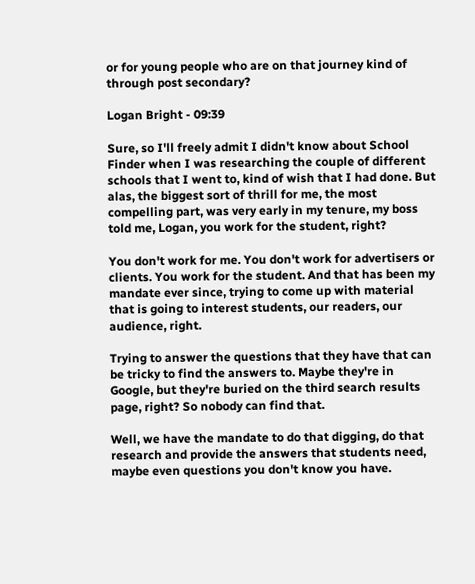or for young people who are on that journey kind of through post secondary?

Logan Bright - 09:39

Sure, so I'll freely admit I didn't know about School Finder when I was researching the couple of different schools that I went to, kind of wish that I had done. But alas, the biggest sort of thrill for me, the most compelling part, was very early in my tenure, my boss told me, Logan, you work for the student, right?

You don't work for me. You don't work for advertisers or clients. You work for the student. And that has been my mandate ever since, trying to come up with material that is going to interest students, our readers, our audience, right.

Trying to answer the questions that they have that can be tricky to find the answers to. Maybe they're in Google, but they're buried on the third search results page, right? So nobody can find that.

Well, we have the mandate to do that digging, do that research and provide the answers that students need, maybe even questions you don't know you have.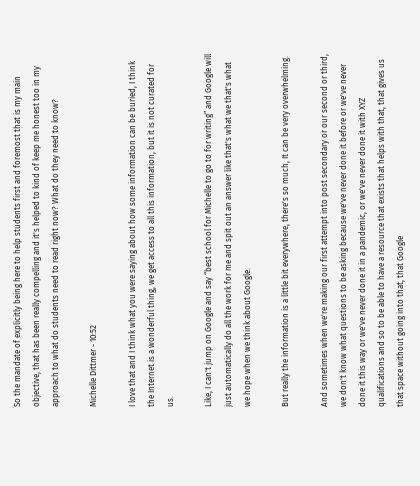So the mandate of explicitly being here to help students first and foremost that is my main objective, that has been really compelling and it's helped to kind of keep me honest too in my approach to what do students need to read right now? What do they need to know?

Michelle Dittmer - 10:52

I love that and I think what you were saying about how some information can be buried, I think the Internet is a wonderful thing, we get access to all this information, but it is not curated for us.

Like, I can't jump on Google and say “best school for Michelle to go to for writing” and Google will just automatically do all the work for me and spit out an answer like that's what we that's what we hope when we think about Google.

But really the information is a little bit everywhere, there's so much, It can be very overwhelming.

And sometimes when we're making our first attempt into post secondary or our second or third, we don't know what questions to be asking because we've never done it before or we've never done it this way or we've never done it in a pandemic, or we've never done it with XYZ qualifications and so to be able to have a resource that exists that helps with that, that gives us that space without going into that, that Google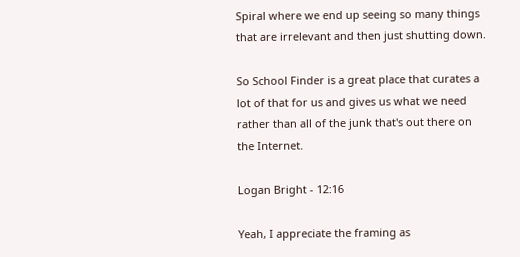Spiral where we end up seeing so many things that are irrelevant and then just shutting down.

So School Finder is a great place that curates a lot of that for us and gives us what we need rather than all of the junk that's out there on the Internet.

Logan Bright - 12:16

Yeah, I appreciate the framing as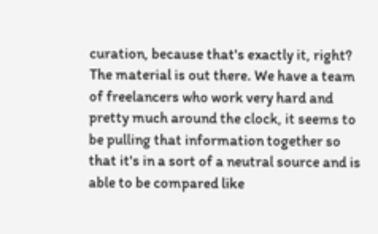curation, because that's exactly it, right? The material is out there. We have a team of freelancers who work very hard and pretty much around the clock, it seems to be pulling that information together so that it's in a sort of a neutral source and is able to be compared like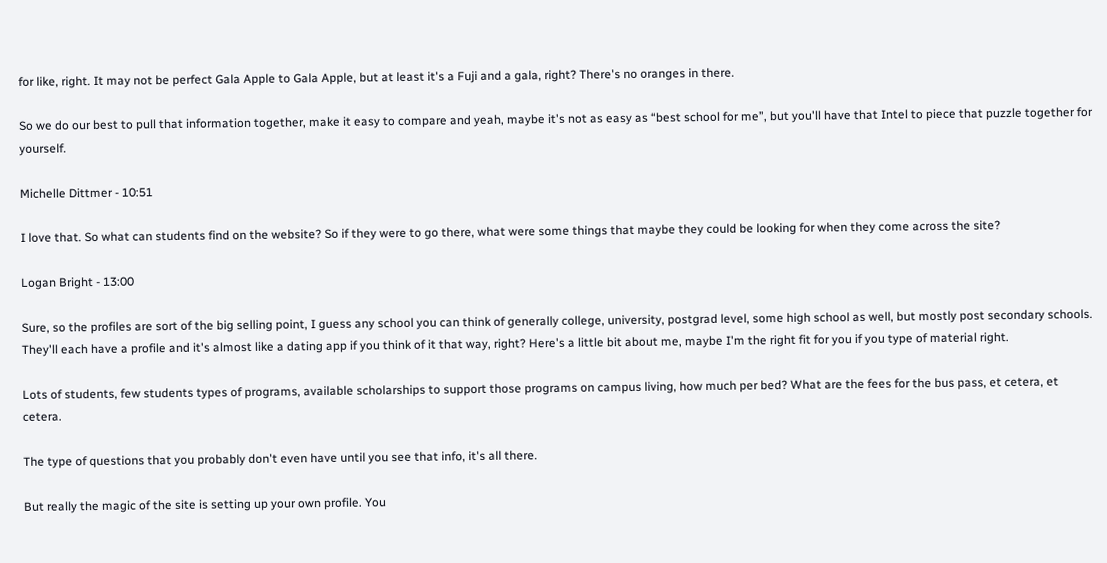for like, right. It may not be perfect Gala Apple to Gala Apple, but at least it's a Fuji and a gala, right? There's no oranges in there.

So we do our best to pull that information together, make it easy to compare and yeah, maybe it's not as easy as “best school for me”, but you'll have that Intel to piece that puzzle together for yourself.

Michelle Dittmer - 10:51

I love that. So what can students find on the website? So if they were to go there, what were some things that maybe they could be looking for when they come across the site?

Logan Bright - 13:00

Sure, so the profiles are sort of the big selling point, I guess any school you can think of generally college, university, postgrad level, some high school as well, but mostly post secondary schools. They'll each have a profile and it's almost like a dating app if you think of it that way, right? Here's a little bit about me, maybe I'm the right fit for you if you type of material right.

Lots of students, few students types of programs, available scholarships to support those programs on campus living, how much per bed? What are the fees for the bus pass, et cetera, et cetera.

The type of questions that you probably don't even have until you see that info, it's all there.

But really the magic of the site is setting up your own profile. You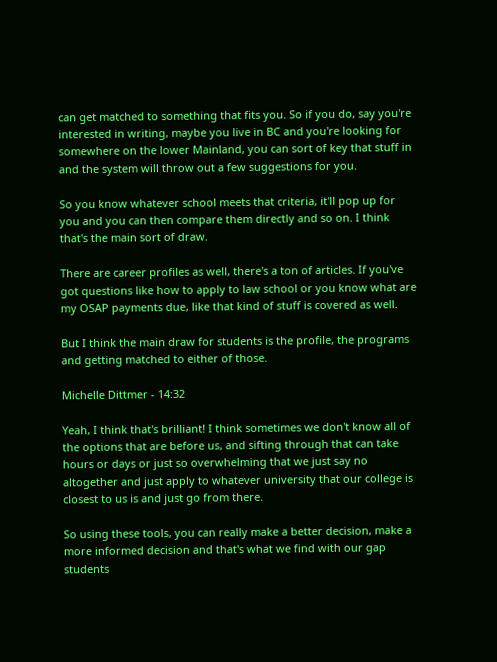can get matched to something that fits you. So if you do, say you're interested in writing, maybe you live in BC and you're looking for somewhere on the lower Mainland, you can sort of key that stuff in and the system will throw out a few suggestions for you.

So you know whatever school meets that criteria, it'll pop up for you and you can then compare them directly and so on. I think that's the main sort of draw.

There are career profiles as well, there's a ton of articles. If you've got questions like how to apply to law school or you know what are my OSAP payments due, like that kind of stuff is covered as well.

But I think the main draw for students is the profile, the programs and getting matched to either of those.

Michelle Dittmer - 14:32

Yeah, I think that's brilliant! I think sometimes we don't know all of the options that are before us, and sifting through that can take hours or days or just so overwhelming that we just say no altogether and just apply to whatever university that our college is closest to us is and just go from there.

So using these tools, you can really make a better decision, make a more informed decision and that's what we find with our gap students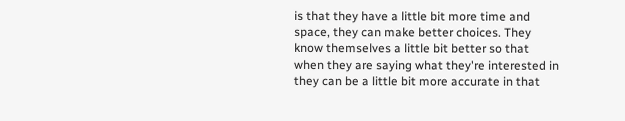is that they have a little bit more time and space, they can make better choices. They know themselves a little bit better so that when they are saying what they're interested in they can be a little bit more accurate in that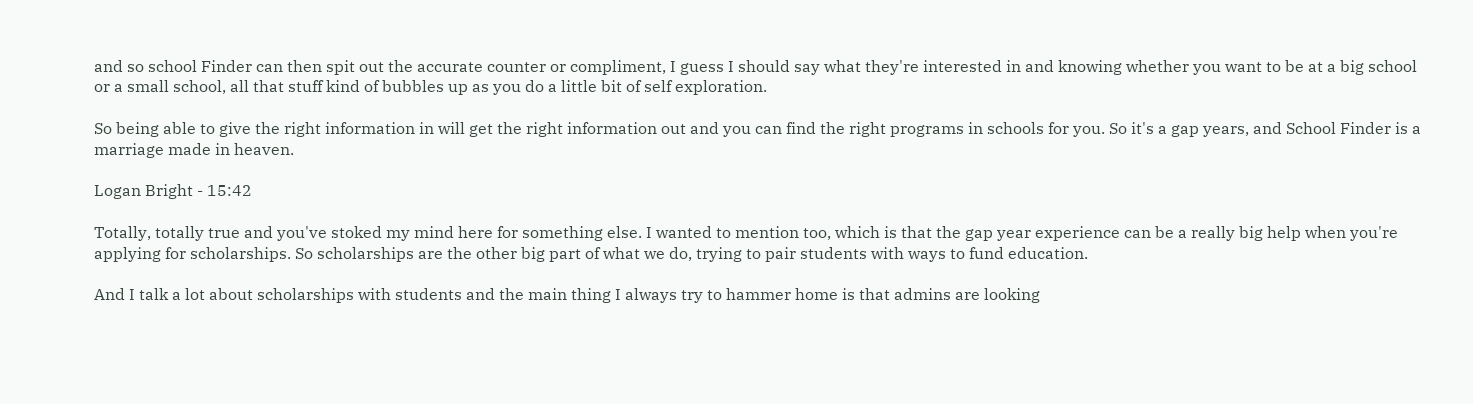and so school Finder can then spit out the accurate counter or compliment, I guess I should say what they're interested in and knowing whether you want to be at a big school or a small school, all that stuff kind of bubbles up as you do a little bit of self exploration.

So being able to give the right information in will get the right information out and you can find the right programs in schools for you. So it's a gap years, and School Finder is a marriage made in heaven.

Logan Bright - 15:42

Totally, totally true and you've stoked my mind here for something else. I wanted to mention too, which is that the gap year experience can be a really big help when you're applying for scholarships. So scholarships are the other big part of what we do, trying to pair students with ways to fund education.

And I talk a lot about scholarships with students and the main thing I always try to hammer home is that admins are looking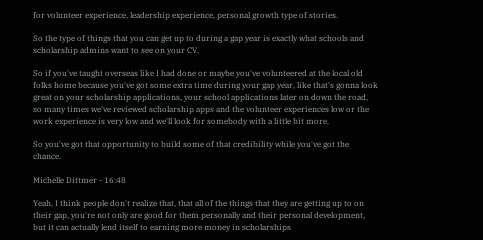for volunteer experience, leadership experience, personal growth type of stories.

So the type of things that you can get up to during a gap year is exactly what schools and scholarship admins want to see on your CV.

So if you've taught overseas like I had done or maybe you've volunteered at the local old folks home because you've got some extra time during your gap year, like that's gonna look great on your scholarship applications, your school applications later on down the road, so many times we've reviewed scholarship apps and the volunteer experiences low or the work experience is very low and we'll look for somebody with a little bit more.

So you've got that opportunity to build some of that credibility while you've got the chance.

Michelle Dittmer - 16:48

Yeah, I think people don't realize that, that all of the things that they are getting up to on their gap, you're not only are good for them personally and their personal development, but it can actually lend itself to earning more money in scholarships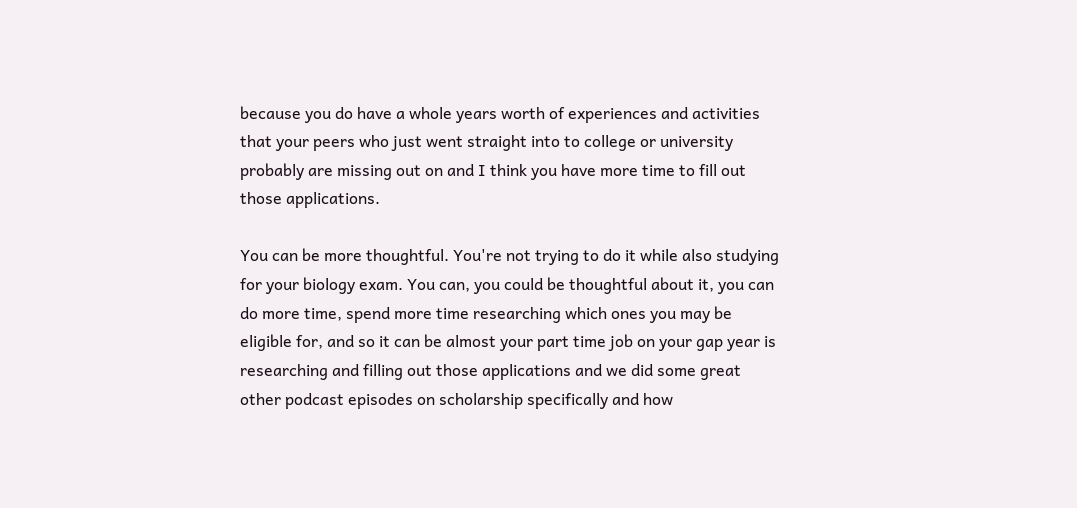because you do have a whole years worth of experiences and activities that your peers who just went straight into to college or university probably are missing out on and I think you have more time to fill out those applications.

You can be more thoughtful. You're not trying to do it while also studying for your biology exam. You can, you could be thoughtful about it, you can do more time, spend more time researching which ones you may be eligible for, and so it can be almost your part time job on your gap year is researching and filling out those applications and we did some great other podcast episodes on scholarship specifically and how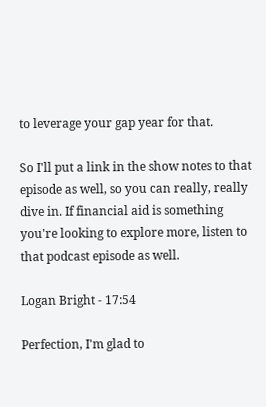to leverage your gap year for that.

So I'll put a link in the show notes to that episode as well, so you can really, really dive in. If financial aid is something you're looking to explore more, listen to that podcast episode as well.

Logan Bright - 17:54

Perfection, I'm glad to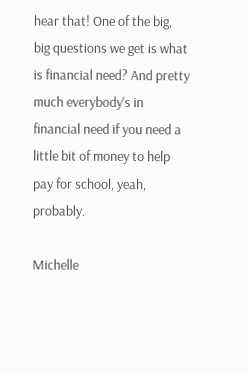hear that! One of the big, big questions we get is what is financial need? And pretty much everybody's in financial need if you need a little bit of money to help pay for school, yeah, probably.

Michelle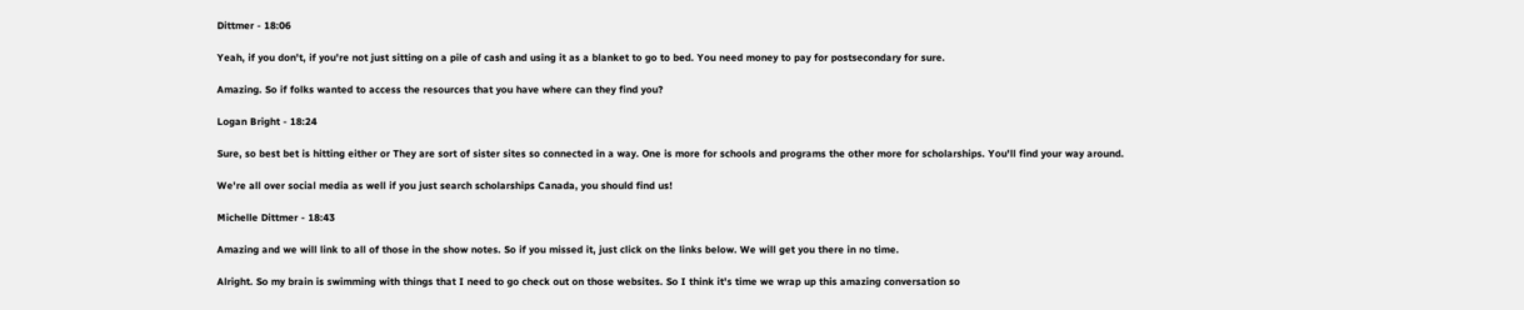Dittmer - 18:06

Yeah, if you don't, if you're not just sitting on a pile of cash and using it as a blanket to go to bed. You need money to pay for postsecondary for sure.

Amazing. So if folks wanted to access the resources that you have where can they find you?

Logan Bright - 18:24

Sure, so best bet is hitting either or They are sort of sister sites so connected in a way. One is more for schools and programs the other more for scholarships. You'll find your way around.

We're all over social media as well if you just search scholarships Canada, you should find us!

Michelle Dittmer - 18:43

Amazing and we will link to all of those in the show notes. So if you missed it, just click on the links below. We will get you there in no time.

Alright. So my brain is swimming with things that I need to go check out on those websites. So I think it's time we wrap up this amazing conversation so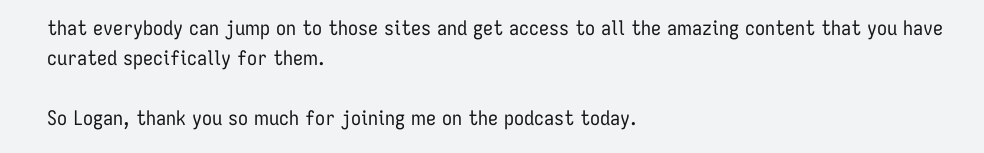that everybody can jump on to those sites and get access to all the amazing content that you have curated specifically for them.

So Logan, thank you so much for joining me on the podcast today.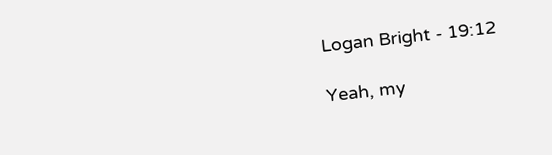Logan Bright - 19:12

Yeah, my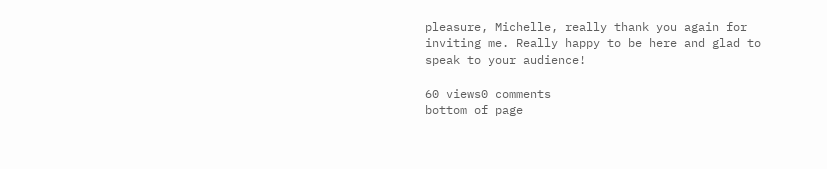pleasure, Michelle, really thank you again for inviting me. Really happy to be here and glad to speak to your audience!

60 views0 comments
bottom of page